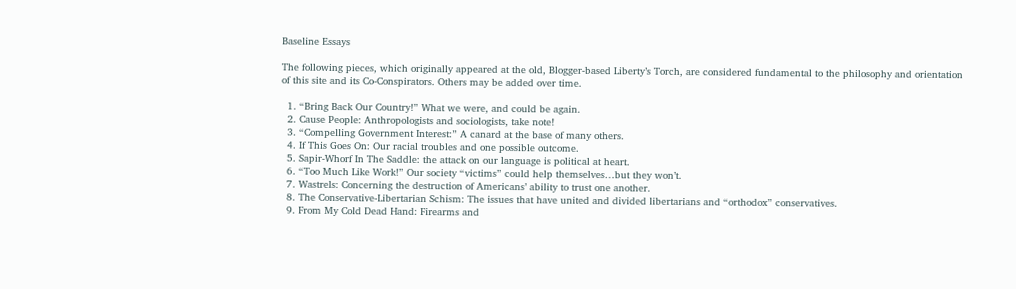Baseline Essays

The following pieces, which originally appeared at the old, Blogger-based Liberty’s Torch, are considered fundamental to the philosophy and orientation of this site and its Co-Conspirators. Others may be added over time.

  1. “Bring Back Our Country!” What we were, and could be again.
  2. Cause People: Anthropologists and sociologists, take note!
  3. “Compelling Government Interest:” A canard at the base of many others.
  4. If This Goes On: Our racial troubles and one possible outcome.
  5. Sapir-Whorf In The Saddle: the attack on our language is political at heart.
  6. “Too Much Like Work!” Our society “victims” could help themselves…but they won’t.
  7. Wastrels: Concerning the destruction of Americans’ ability to trust one another.
  8. The Conservative-Libertarian Schism: The issues that have united and divided libertarians and “orthodox” conservatives.
  9. From My Cold Dead Hand: Firearms and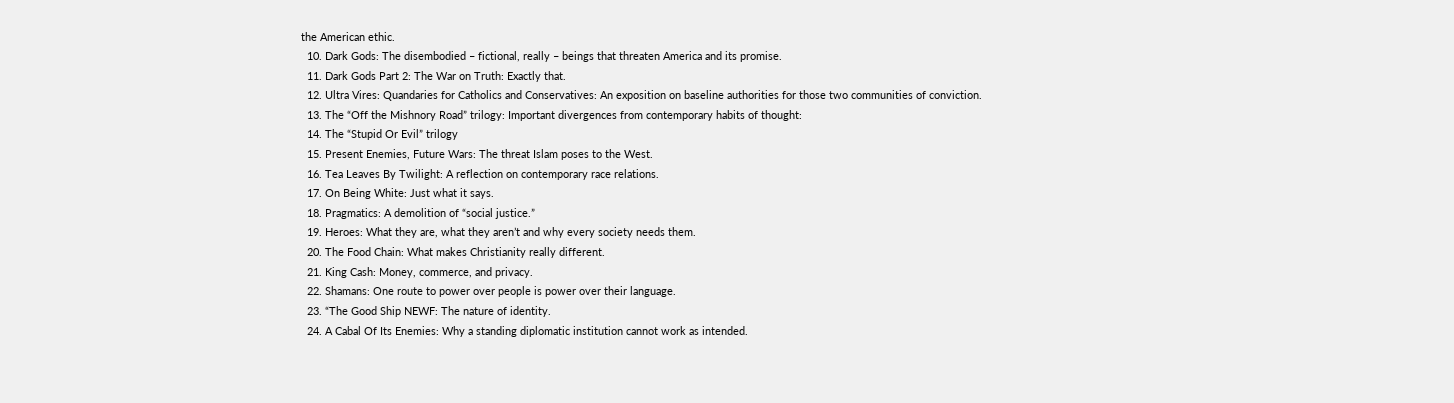the American ethic.
  10. Dark Gods: The disembodied – fictional, really – beings that threaten America and its promise.
  11. Dark Gods Part 2: The War on Truth: Exactly that.
  12. Ultra Vires: Quandaries for Catholics and Conservatives: An exposition on baseline authorities for those two communities of conviction.
  13. The “Off the Mishnory Road” trilogy: Important divergences from contemporary habits of thought:
  14. The “Stupid Or Evil” trilogy
  15. Present Enemies, Future Wars: The threat Islam poses to the West.
  16. Tea Leaves By Twilight: A reflection on contemporary race relations.
  17. On Being White: Just what it says.
  18. Pragmatics: A demolition of “social justice.”
  19. Heroes: What they are, what they aren’t and why every society needs them.
  20. The Food Chain: What makes Christianity really different.
  21. King Cash: Money, commerce, and privacy.
  22. Shamans: One route to power over people is power over their language.
  23. “The Good Ship NEWF: The nature of identity.
  24. A Cabal Of Its Enemies: Why a standing diplomatic institution cannot work as intended.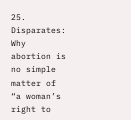25. Disparates: Why abortion is no simple matter of “a woman’s right to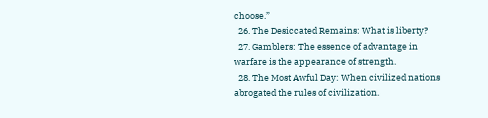choose.”
  26. The Desiccated Remains: What is liberty?
  27. Gamblers: The essence of advantage in warfare is the appearance of strength.
  28. The Most Awful Day: When civilized nations abrogated the rules of civilization.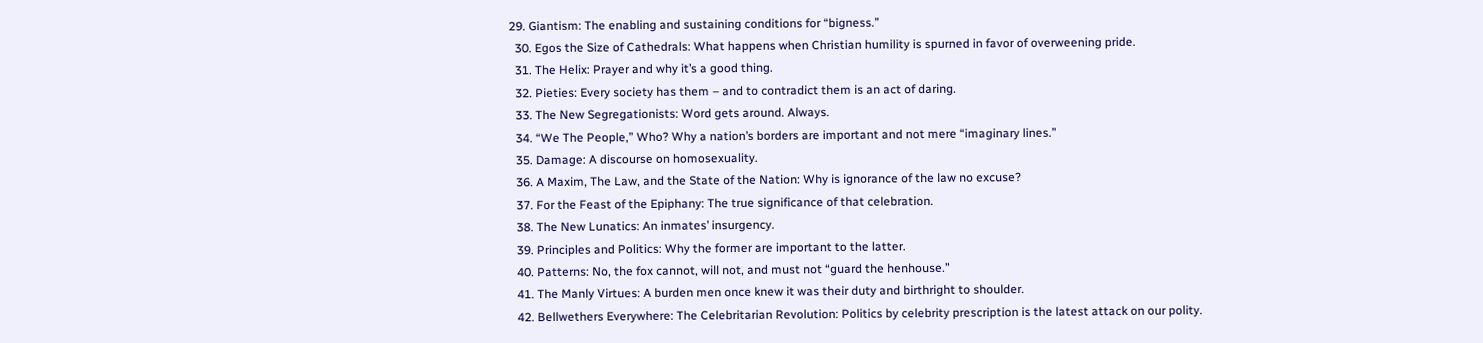29. Giantism: The enabling and sustaining conditions for “bigness.”
  30. Egos the Size of Cathedrals: What happens when Christian humility is spurned in favor of overweening pride.
  31. The Helix: Prayer and why it’s a good thing.
  32. Pieties: Every society has them – and to contradict them is an act of daring.
  33. The New Segregationists: Word gets around. Always.
  34. “We The People,” Who? Why a nation’s borders are important and not mere “imaginary lines.”
  35. Damage: A discourse on homosexuality.
  36. A Maxim, The Law, and the State of the Nation: Why is ignorance of the law no excuse?
  37. For the Feast of the Epiphany: The true significance of that celebration.
  38. The New Lunatics: An inmates’ insurgency.
  39. Principles and Politics: Why the former are important to the latter.
  40. Patterns: No, the fox cannot, will not, and must not “guard the henhouse.”
  41. The Manly Virtues: A burden men once knew it was their duty and birthright to shoulder.
  42. Bellwethers Everywhere: The Celebritarian Revolution: Politics by celebrity prescription is the latest attack on our polity.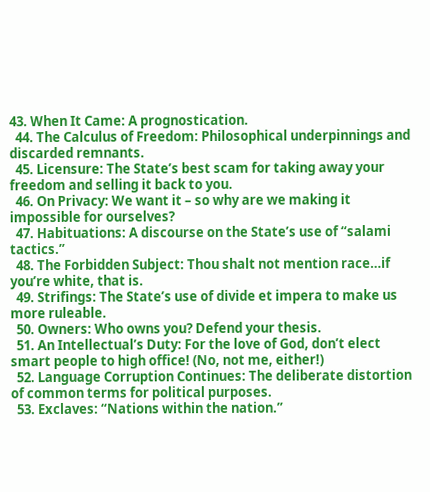43. When It Came: A prognostication.
  44. The Calculus of Freedom: Philosophical underpinnings and discarded remnants.
  45. Licensure: The State’s best scam for taking away your freedom and selling it back to you.
  46. On Privacy: We want it – so why are we making it impossible for ourselves?
  47. Habituations: A discourse on the State’s use of “salami tactics.”
  48. The Forbidden Subject: Thou shalt not mention race…if you’re white, that is.
  49. Strifings: The State’s use of divide et impera to make us more ruleable.
  50. Owners: Who owns you? Defend your thesis.
  51. An Intellectual’s Duty: For the love of God, don’t elect smart people to high office! (No, not me, either!)
  52. Language Corruption Continues: The deliberate distortion of common terms for political purposes.
  53. Exclaves: “Nations within the nation.”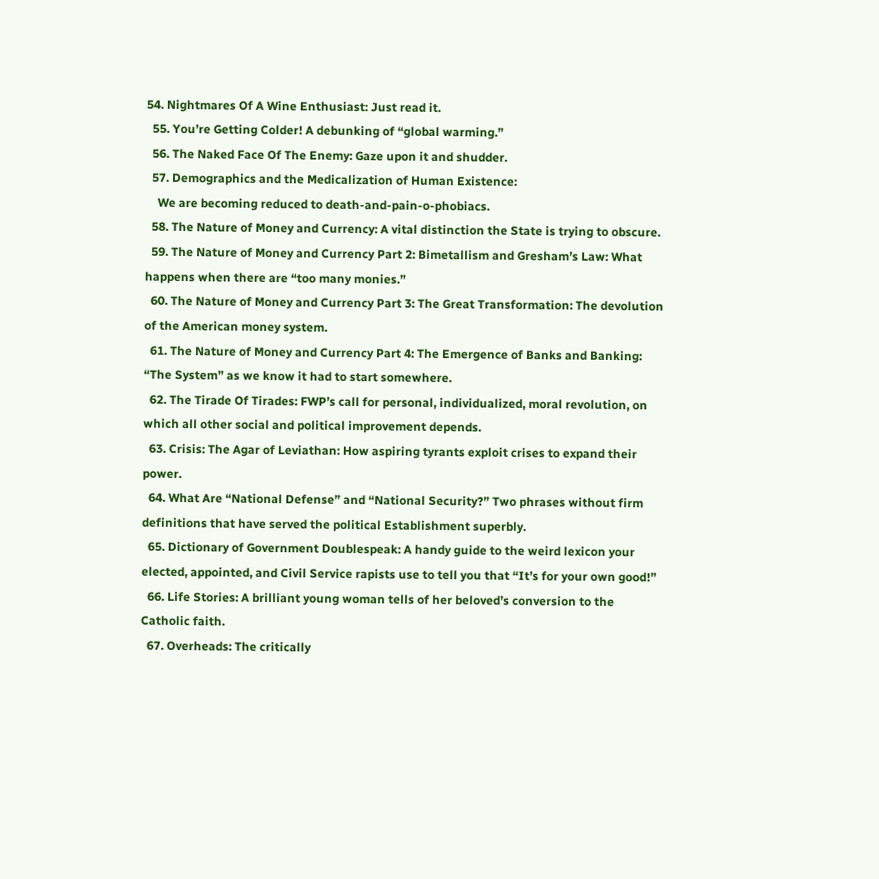54. Nightmares Of A Wine Enthusiast: Just read it.
  55. You’re Getting Colder! A debunking of “global warming.”
  56. The Naked Face Of The Enemy: Gaze upon it and shudder.
  57. Demographics and the Medicalization of Human Existence:
    We are becoming reduced to death-and-pain-o-phobiacs.
  58. The Nature of Money and Currency: A vital distinction the State is trying to obscure.
  59. The Nature of Money and Currency Part 2: Bimetallism and Gresham’s Law: What happens when there are “too many monies.”
  60. The Nature of Money and Currency Part 3: The Great Transformation: The devolution of the American money system.
  61. The Nature of Money and Currency Part 4: The Emergence of Banks and Banking: “The System” as we know it had to start somewhere.
  62. The Tirade Of Tirades: FWP’s call for personal, individualized, moral revolution, on which all other social and political improvement depends.
  63. Crisis: The Agar of Leviathan: How aspiring tyrants exploit crises to expand their power.
  64. What Are “National Defense” and “National Security?” Two phrases without firm definitions that have served the political Establishment superbly.
  65. Dictionary of Government Doublespeak: A handy guide to the weird lexicon your elected, appointed, and Civil Service rapists use to tell you that “It’s for your own good!”
  66. Life Stories: A brilliant young woman tells of her beloved’s conversion to the Catholic faith.
  67. Overheads: The critically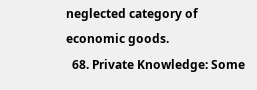neglected category of economic goods.
  68. Private Knowledge: Some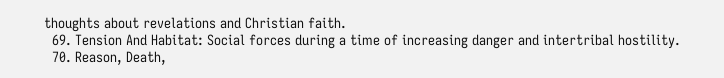thoughts about revelations and Christian faith.
  69. Tension And Habitat: Social forces during a time of increasing danger and intertribal hostility.
  70. Reason, Death,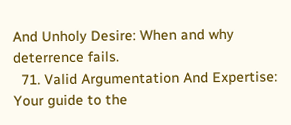And Unholy Desire: When and why deterrence fails.
  71. Valid Argumentation And Expertise: Your guide to the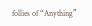follies of “Anything”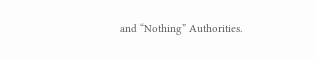and “Nothing” Authorities.